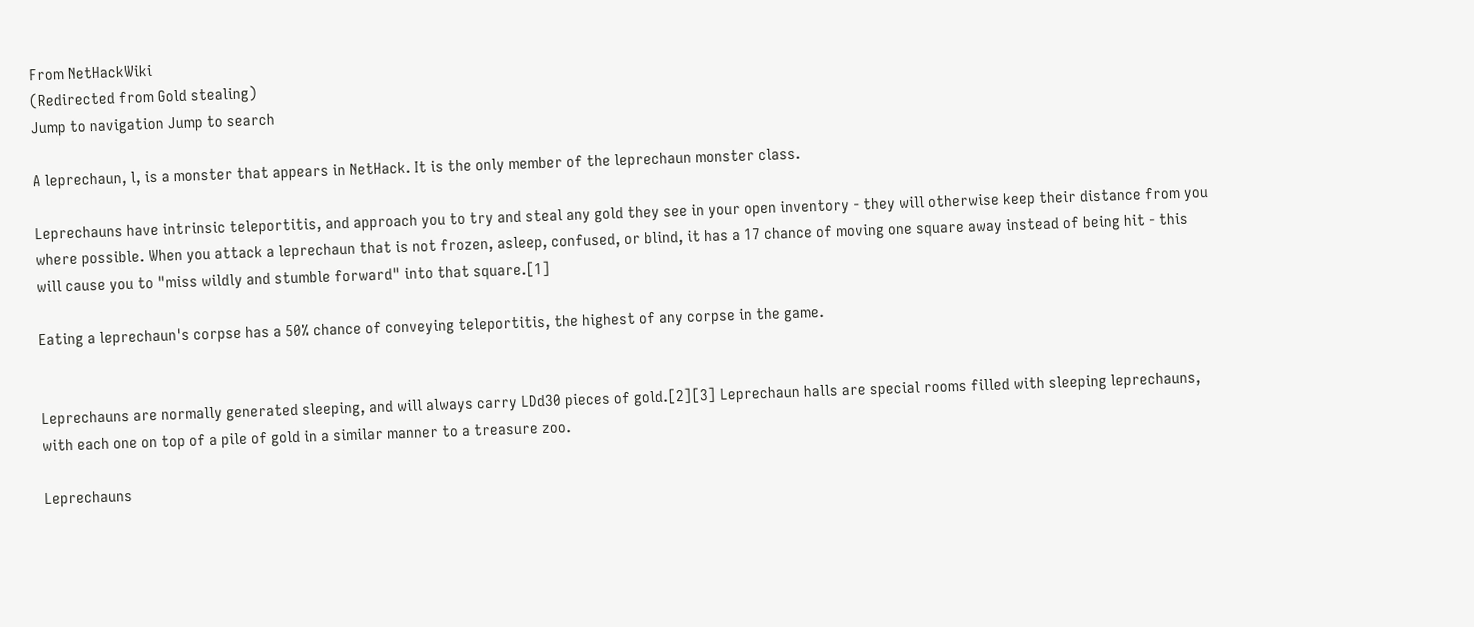From NetHackWiki
(Redirected from Gold stealing)
Jump to navigation Jump to search

A leprechaun, l, is a monster that appears in NetHack. It is the only member of the leprechaun monster class.

Leprechauns have intrinsic teleportitis, and approach you to try and steal any gold they see in your open inventory - they will otherwise keep their distance from you where possible. When you attack a leprechaun that is not frozen, asleep, confused, or blind, it has a 17 chance of moving one square away instead of being hit - this will cause you to "miss wildly and stumble forward" into that square.[1]

Eating a leprechaun's corpse has a 50% chance of conveying teleportitis, the highest of any corpse in the game.


Leprechauns are normally generated sleeping, and will always carry LDd30 pieces of gold.[2][3] Leprechaun halls are special rooms filled with sleeping leprechauns, with each one on top of a pile of gold in a similar manner to a treasure zoo.

Leprechauns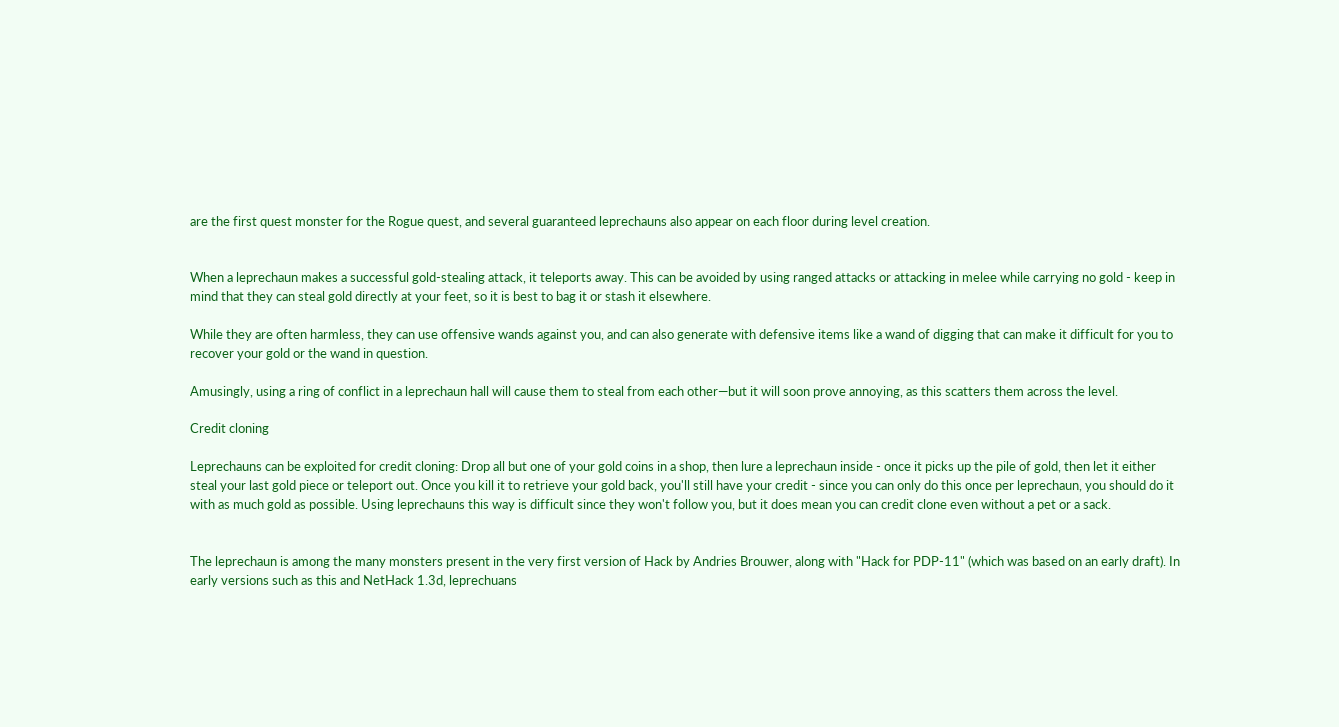are the first quest monster for the Rogue quest, and several guaranteed leprechauns also appear on each floor during level creation.


When a leprechaun makes a successful gold-stealing attack, it teleports away. This can be avoided by using ranged attacks or attacking in melee while carrying no gold - keep in mind that they can steal gold directly at your feet, so it is best to bag it or stash it elsewhere.

While they are often harmless, they can use offensive wands against you, and can also generate with defensive items like a wand of digging that can make it difficult for you to recover your gold or the wand in question.

Amusingly, using a ring of conflict in a leprechaun hall will cause them to steal from each other—but it will soon prove annoying, as this scatters them across the level.

Credit cloning

Leprechauns can be exploited for credit cloning: Drop all but one of your gold coins in a shop, then lure a leprechaun inside - once it picks up the pile of gold, then let it either steal your last gold piece or teleport out. Once you kill it to retrieve your gold back, you'll still have your credit - since you can only do this once per leprechaun, you should do it with as much gold as possible. Using leprechauns this way is difficult since they won't follow you, but it does mean you can credit clone even without a pet or a sack.


The leprechaun is among the many monsters present in the very first version of Hack by Andries Brouwer, along with "Hack for PDP-11" (which was based on an early draft). In early versions such as this and NetHack 1.3d, leprechuans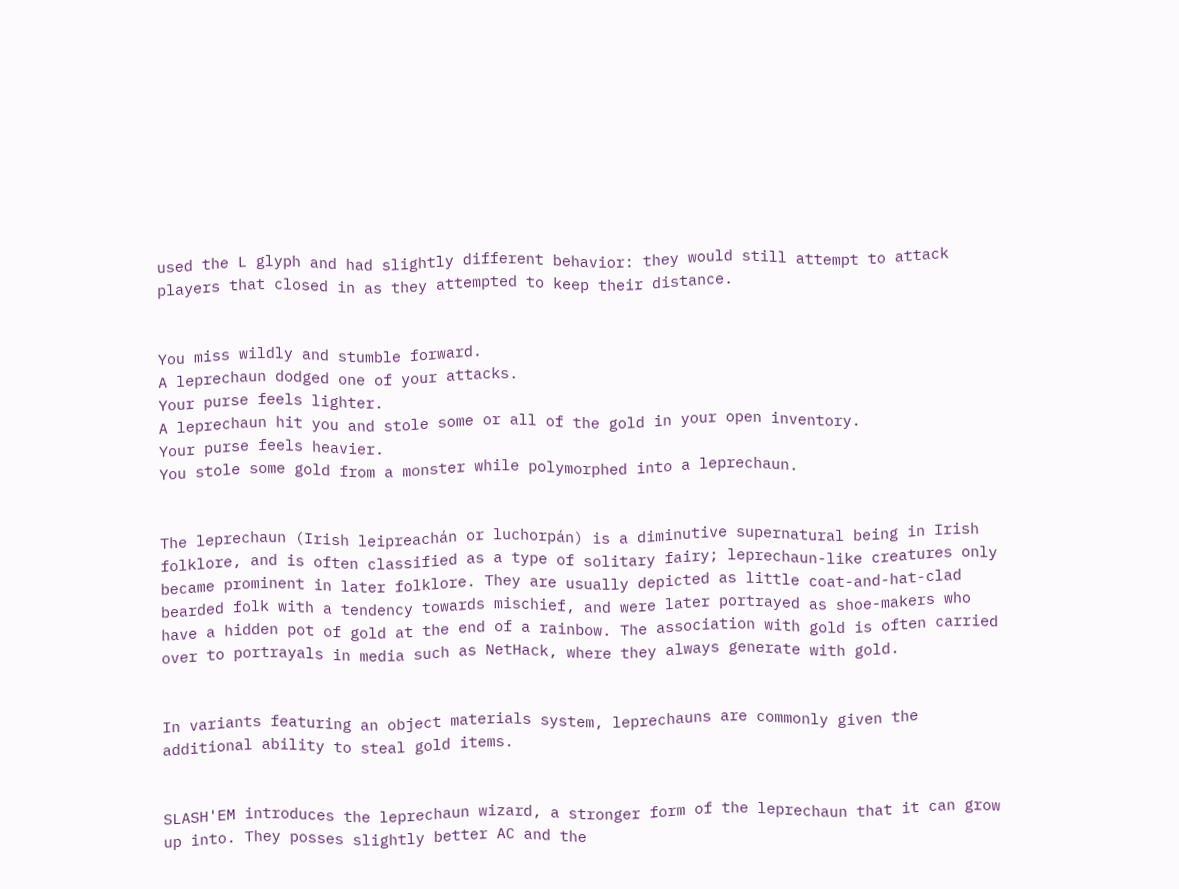used the L glyph and had slightly different behavior: they would still attempt to attack players that closed in as they attempted to keep their distance.


You miss wildly and stumble forward.
A leprechaun dodged one of your attacks.
Your purse feels lighter.
A leprechaun hit you and stole some or all of the gold in your open inventory.
Your purse feels heavier.
You stole some gold from a monster while polymorphed into a leprechaun.


The leprechaun (Irish leipreachán or luchorpán) is a diminutive supernatural being in Irish folklore, and is often classified as a type of solitary fairy; leprechaun-like creatures only became prominent in later folklore. They are usually depicted as little coat-and-hat-clad bearded folk with a tendency towards mischief, and were later portrayed as shoe-makers who have a hidden pot of gold at the end of a rainbow. The association with gold is often carried over to portrayals in media such as NetHack, where they always generate with gold.


In variants featuring an object materials system, leprechauns are commonly given the additional ability to steal gold items.


SLASH'EM introduces the leprechaun wizard, a stronger form of the leprechaun that it can grow up into. They posses slightly better AC and the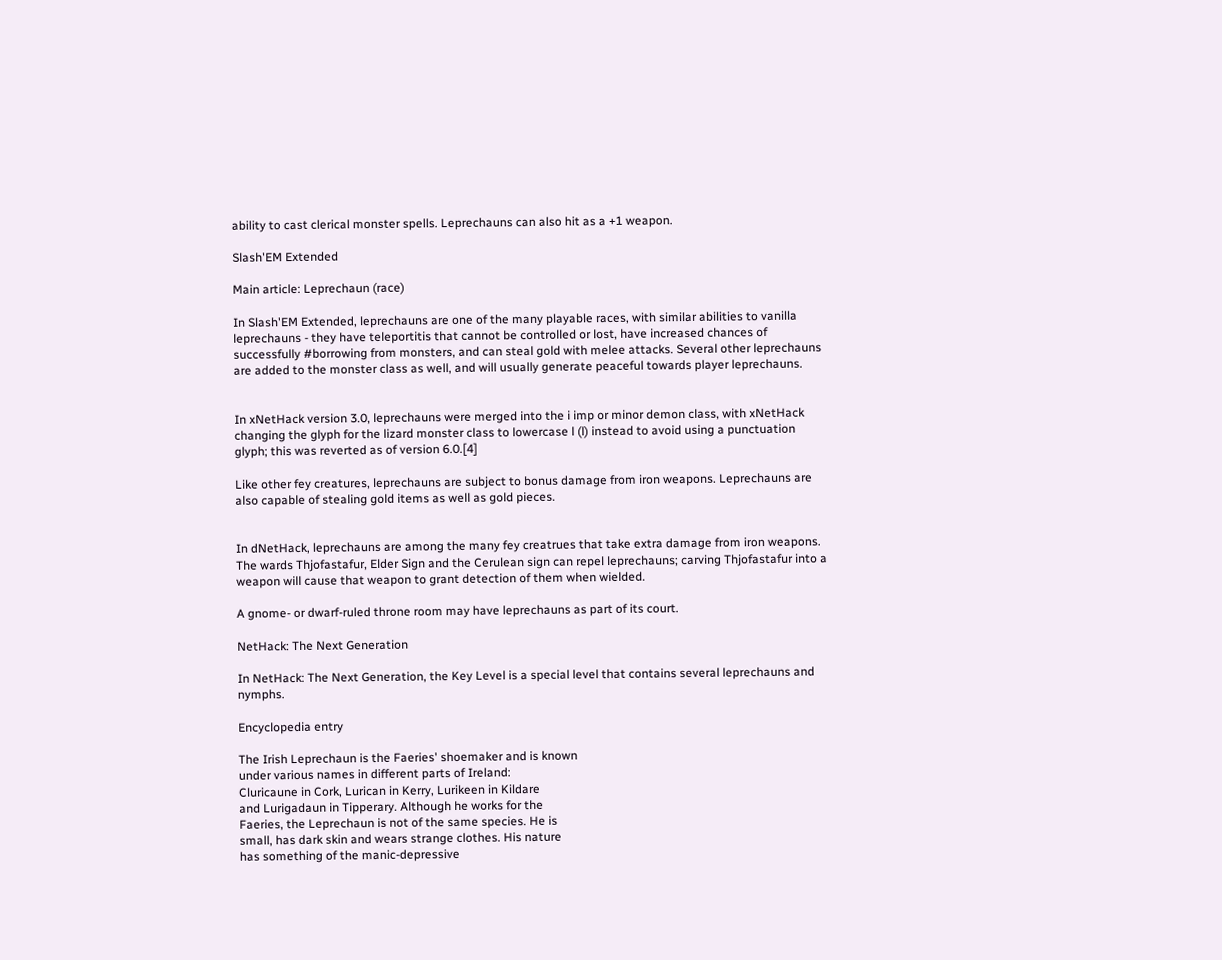ability to cast clerical monster spells. Leprechauns can also hit as a +1 weapon.

Slash'EM Extended

Main article: Leprechaun (race)

In Slash'EM Extended, leprechauns are one of the many playable races, with similar abilities to vanilla leprechauns - they have teleportitis that cannot be controlled or lost, have increased chances of successfully #borrowing from monsters, and can steal gold with melee attacks. Several other leprechauns are added to the monster class as well, and will usually generate peaceful towards player leprechauns.


In xNetHack version 3.0, leprechauns were merged into the i imp or minor demon class, with xNetHack changing the glyph for the lizard monster class to lowercase l (l) instead to avoid using a punctuation glyph; this was reverted as of version 6.0.[4]

Like other fey creatures, leprechauns are subject to bonus damage from iron weapons. Leprechauns are also capable of stealing gold items as well as gold pieces.


In dNetHack, leprechauns are among the many fey creatrues that take extra damage from iron weapons. The wards Thjofastafur, Elder Sign and the Cerulean sign can repel leprechauns; carving Thjofastafur into a weapon will cause that weapon to grant detection of them when wielded.

A gnome- or dwarf-ruled throne room may have leprechauns as part of its court.

NetHack: The Next Generation

In NetHack: The Next Generation, the Key Level is a special level that contains several leprechauns and nymphs.

Encyclopedia entry

The Irish Leprechaun is the Faeries' shoemaker and is known
under various names in different parts of Ireland:
Cluricaune in Cork, Lurican in Kerry, Lurikeen in Kildare
and Lurigadaun in Tipperary. Although he works for the
Faeries, the Leprechaun is not of the same species. He is
small, has dark skin and wears strange clothes. His nature
has something of the manic-depressive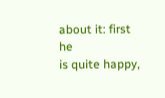about it: first he
is quite happy,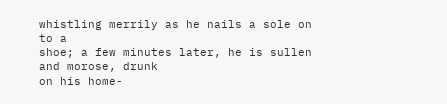whistling merrily as he nails a sole on to a
shoe; a few minutes later, he is sullen and morose, drunk
on his home-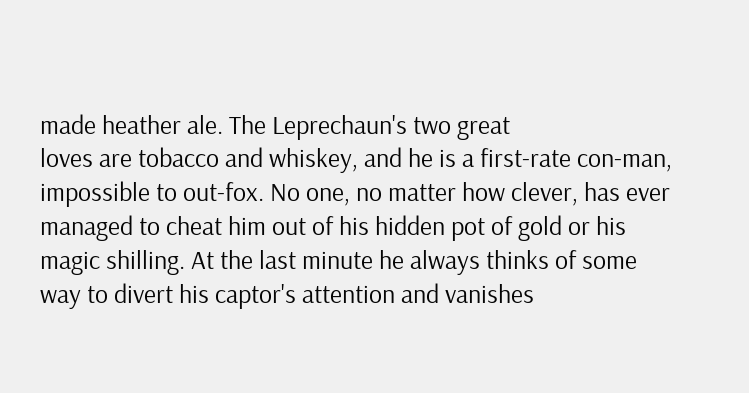made heather ale. The Leprechaun's two great
loves are tobacco and whiskey, and he is a first-rate con-man,
impossible to out-fox. No one, no matter how clever, has ever
managed to cheat him out of his hidden pot of gold or his
magic shilling. At the last minute he always thinks of some
way to divert his captor's attention and vanishes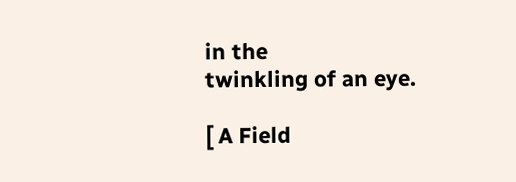in the
twinkling of an eye.

[ A Field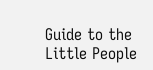Guide to the Little People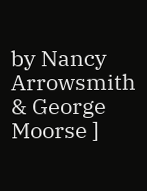by Nancy Arrowsmith & George Moorse ]